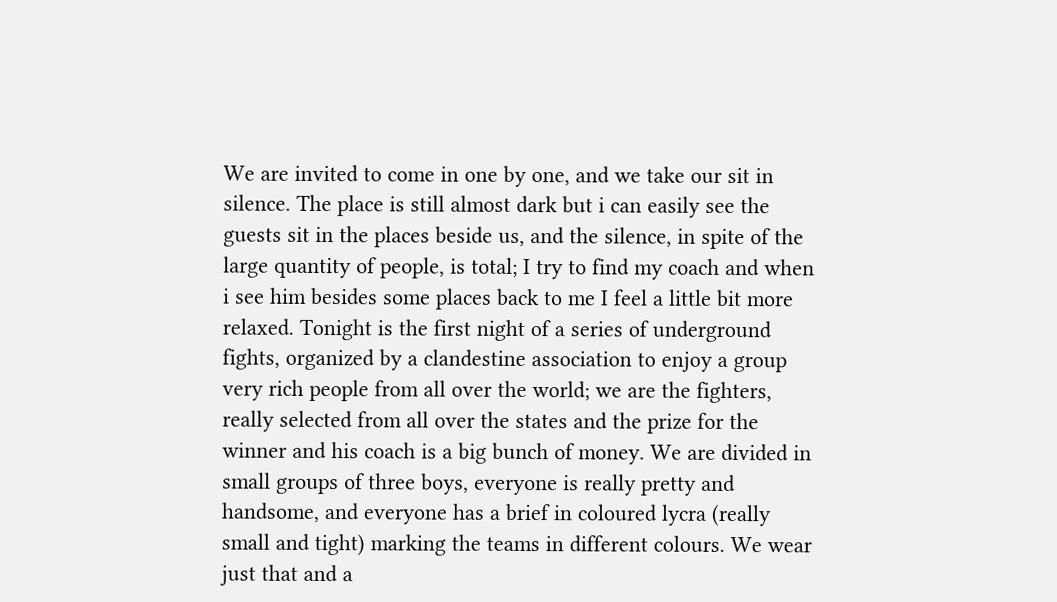We are invited to come in one by one, and we take our sit in silence. The place is still almost dark but i can easily see the guests sit in the places beside us, and the silence, in spite of the large quantity of people, is total; I try to find my coach and when i see him besides some places back to me I feel a little bit more relaxed. Tonight is the first night of a series of underground fights, organized by a clandestine association to enjoy a group very rich people from all over the world; we are the fighters, really selected from all over the states and the prize for the winner and his coach is a big bunch of money. We are divided in small groups of three boys, everyone is really pretty and handsome, and everyone has a brief in coloured lycra (really small and tight) marking the teams in different colours. We wear just that and a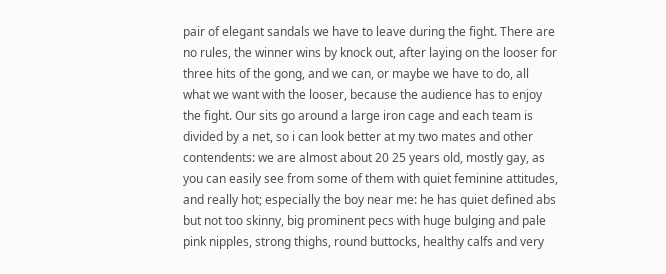pair of elegant sandals we have to leave during the fight. There are no rules, the winner wins by knock out, after laying on the looser for three hits of the gong, and we can, or maybe we have to do, all what we want with the looser, because the audience has to enjoy the fight. Our sits go around a large iron cage and each team is divided by a net, so i can look better at my two mates and other contendents: we are almost about 20 25 years old, mostly gay, as you can easily see from some of them with quiet feminine attitudes, and really hot; especially the boy near me: he has quiet defined abs but not too skinny, big prominent pecs with huge bulging and pale pink nipples, strong thighs, round buttocks, healthy calfs and very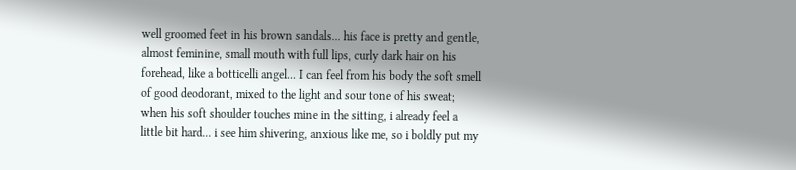well groomed feet in his brown sandals... his face is pretty and gentle, almost feminine, small mouth with full lips, curly dark hair on his forehead, like a botticelli angel... I can feel from his body the soft smell of good deodorant, mixed to the light and sour tone of his sweat; when his soft shoulder touches mine in the sitting, i already feel a little bit hard... i see him shivering, anxious like me, so i boldly put my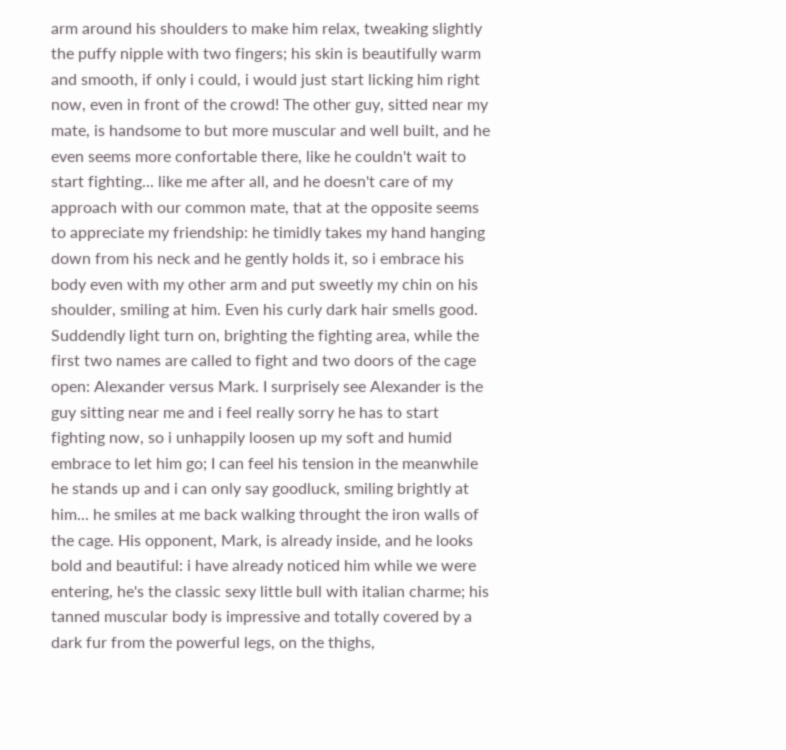arm around his shoulders to make him relax, tweaking slightly the puffy nipple with two fingers; his skin is beautifully warm and smooth, if only i could, i would just start licking him right now, even in front of the crowd! The other guy, sitted near my mate, is handsome to but more muscular and well built, and he even seems more confortable there, like he couldn't wait to start fighting... like me after all, and he doesn't care of my approach with our common mate, that at the opposite seems to appreciate my friendship: he timidly takes my hand hanging down from his neck and he gently holds it, so i embrace his body even with my other arm and put sweetly my chin on his shoulder, smiling at him. Even his curly dark hair smells good. Suddendly light turn on, brighting the fighting area, while the first two names are called to fight and two doors of the cage open: Alexander versus Mark. I surprisely see Alexander is the guy sitting near me and i feel really sorry he has to start fighting now, so i unhappily loosen up my soft and humid embrace to let him go; I can feel his tension in the meanwhile he stands up and i can only say goodluck, smiling brightly at him... he smiles at me back walking throught the iron walls of the cage. His opponent, Mark, is already inside, and he looks bold and beautiful: i have already noticed him while we were entering, he's the classic sexy little bull with italian charme; his tanned muscular body is impressive and totally covered by a dark fur from the powerful legs, on the thighs,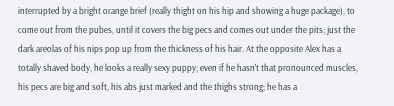interrupted by a bright orange brief (really thight on his hip and showing a huge package), to come out from the pubes, until it covers the big pecs and comes out under the pits; just the dark areolas of his nips pop up from the thickness of his hair. At the opposite Alex has a totally shaved body, he looks a really sexy puppy; even if he hasn't that pronounced muscles, his pecs are big and soft, his abs just marked and the thighs strong; he has a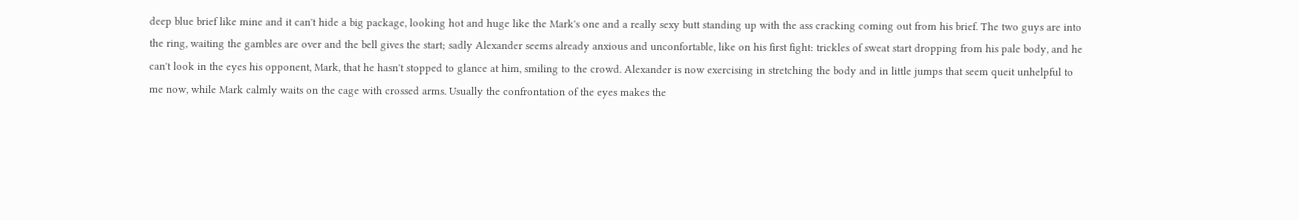deep blue brief like mine and it can't hide a big package, looking hot and huge like the Mark's one and a really sexy butt standing up with the ass cracking coming out from his brief. The two guys are into the ring, waiting the gambles are over and the bell gives the start; sadly Alexander seems already anxious and unconfortable, like on his first fight: trickles of sweat start dropping from his pale body, and he can't look in the eyes his opponent, Mark, that he hasn't stopped to glance at him, smiling to the crowd. Alexander is now exercising in stretching the body and in little jumps that seem queit unhelpful to me now, while Mark calmly waits on the cage with crossed arms. Usually the confrontation of the eyes makes the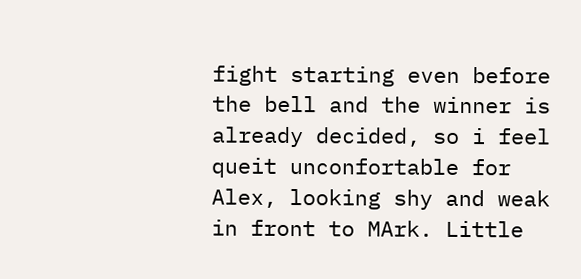fight starting even before the bell and the winner is already decided, so i feel queit unconfortable for Alex, looking shy and weak in front to MArk. Little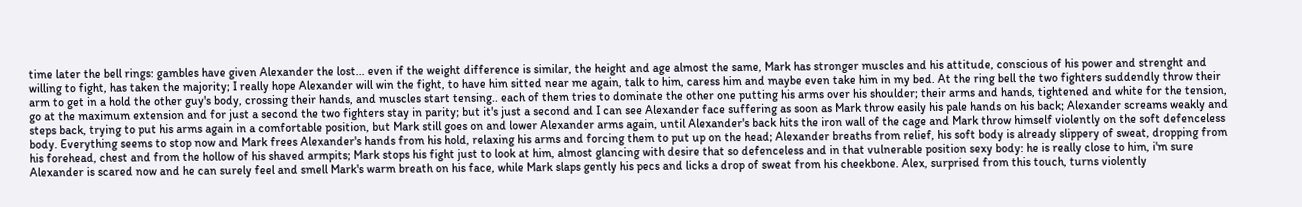time later the bell rings: gambles have given Alexander the lost... even if the weight difference is similar, the height and age almost the same, Mark has stronger muscles and his attitude, conscious of his power and strenght and willing to fight, has taken the majority; I really hope Alexander will win the fight, to have him sitted near me again, talk to him, caress him and maybe even take him in my bed. At the ring bell the two fighters suddendly throw their arm to get in a hold the other guy's body, crossing their hands, and muscles start tensing.. each of them tries to dominate the other one putting his arms over his shoulder; their arms and hands, tightened and white for the tension, go at the maximum extension and for just a second the two fighters stay in parity; but it's just a second and I can see Alexander face suffering as soon as Mark throw easily his pale hands on his back; Alexander screams weakly and steps back, trying to put his arms again in a comfortable position, but Mark still goes on and lower Alexander arms again, until Alexander's back hits the iron wall of the cage and Mark throw himself violently on the soft defenceless body. Everything seems to stop now and Mark frees Alexander's hands from his hold, relaxing his arms and forcing them to put up on the head; Alexander breaths from relief, his soft body is already slippery of sweat, dropping from his forehead, chest and from the hollow of his shaved armpits; Mark stops his fight just to look at him, almost glancing with desire that so defenceless and in that vulnerable position sexy body: he is really close to him, i'm sure Alexander is scared now and he can surely feel and smell Mark's warm breath on his face, while Mark slaps gently his pecs and licks a drop of sweat from his cheekbone. Alex, surprised from this touch, turns violently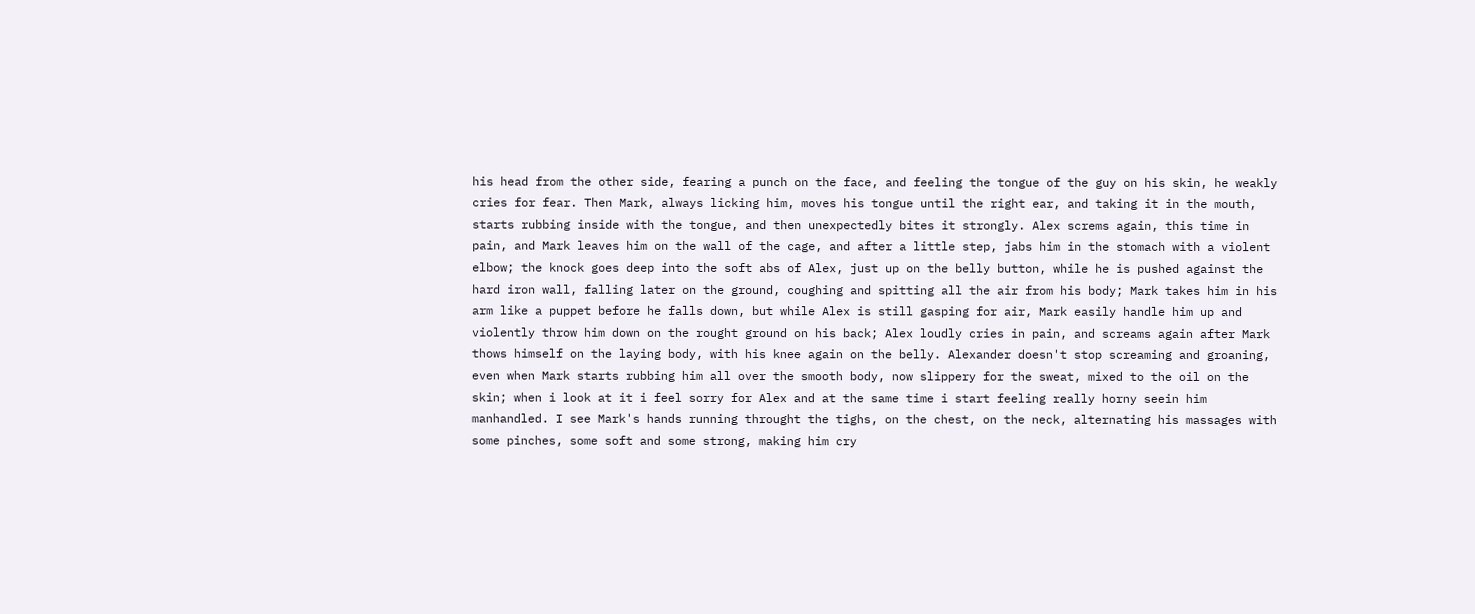his head from the other side, fearing a punch on the face, and feeling the tongue of the guy on his skin, he weakly cries for fear. Then Mark, always licking him, moves his tongue until the right ear, and taking it in the mouth, starts rubbing inside with the tongue, and then unexpectedly bites it strongly. Alex screms again, this time in pain, and Mark leaves him on the wall of the cage, and after a little step, jabs him in the stomach with a violent elbow; the knock goes deep into the soft abs of Alex, just up on the belly button, while he is pushed against the hard iron wall, falling later on the ground, coughing and spitting all the air from his body; Mark takes him in his arm like a puppet before he falls down, but while Alex is still gasping for air, Mark easily handle him up and violently throw him down on the rought ground on his back; Alex loudly cries in pain, and screams again after Mark thows himself on the laying body, with his knee again on the belly. Alexander doesn't stop screaming and groaning, even when Mark starts rubbing him all over the smooth body, now slippery for the sweat, mixed to the oil on the skin; when i look at it i feel sorry for Alex and at the same time i start feeling really horny seein him manhandled. I see Mark's hands running throught the tighs, on the chest, on the neck, alternating his massages with some pinches, some soft and some strong, making him cry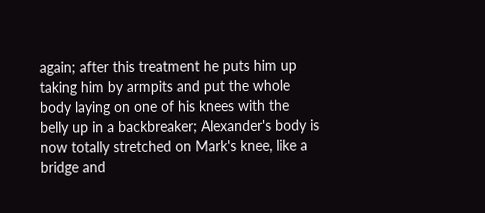again; after this treatment he puts him up taking him by armpits and put the whole body laying on one of his knees with the belly up in a backbreaker; Alexander's body is now totally stretched on Mark's knee, like a bridge and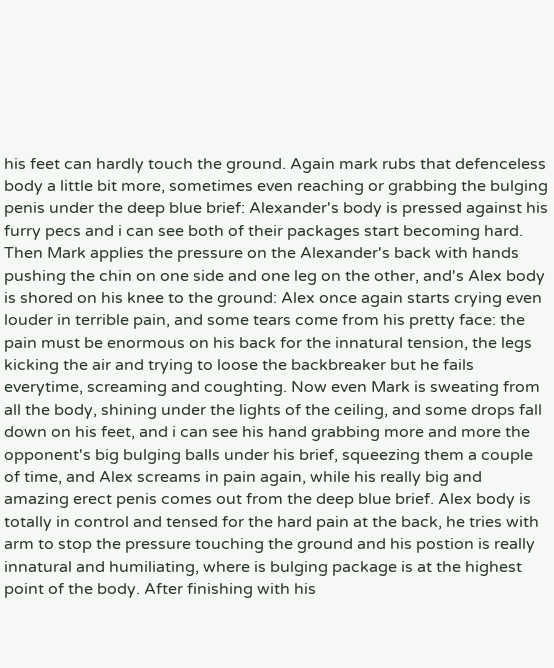his feet can hardly touch the ground. Again mark rubs that defenceless body a little bit more, sometimes even reaching or grabbing the bulging penis under the deep blue brief: Alexander's body is pressed against his furry pecs and i can see both of their packages start becoming hard. Then Mark applies the pressure on the Alexander's back with hands pushing the chin on one side and one leg on the other, and's Alex body is shored on his knee to the ground: Alex once again starts crying even louder in terrible pain, and some tears come from his pretty face: the pain must be enormous on his back for the innatural tension, the legs kicking the air and trying to loose the backbreaker but he fails everytime, screaming and coughting. Now even Mark is sweating from all the body, shining under the lights of the ceiling, and some drops fall down on his feet, and i can see his hand grabbing more and more the opponent's big bulging balls under his brief, squeezing them a couple of time, and Alex screams in pain again, while his really big and amazing erect penis comes out from the deep blue brief. Alex body is totally in control and tensed for the hard pain at the back, he tries with arm to stop the pressure touching the ground and his postion is really innatural and humiliating, where is bulging package is at the highest point of the body. After finishing with his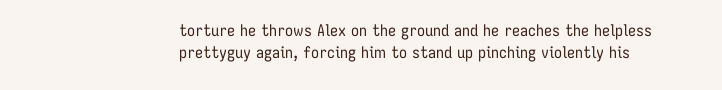torture he throws Alex on the ground and he reaches the helpless prettyguy again, forcing him to stand up pinching violently his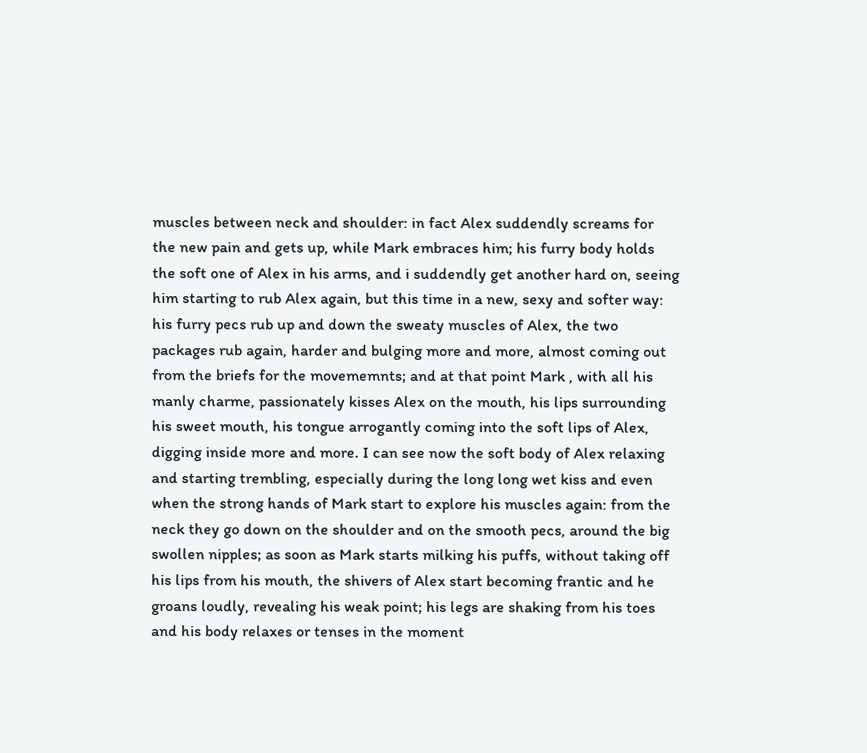muscles between neck and shoulder: in fact Alex suddendly screams for the new pain and gets up, while Mark embraces him; his furry body holds the soft one of Alex in his arms, and i suddendly get another hard on, seeing him starting to rub Alex again, but this time in a new, sexy and softer way: his furry pecs rub up and down the sweaty muscles of Alex, the two packages rub again, harder and bulging more and more, almost coming out from the briefs for the movememnts; and at that point Mark , with all his manly charme, passionately kisses Alex on the mouth, his lips surrounding his sweet mouth, his tongue arrogantly coming into the soft lips of Alex, digging inside more and more. I can see now the soft body of Alex relaxing and starting trembling, especially during the long long wet kiss and even when the strong hands of Mark start to explore his muscles again: from the neck they go down on the shoulder and on the smooth pecs, around the big swollen nipples; as soon as Mark starts milking his puffs, without taking off his lips from his mouth, the shivers of Alex start becoming frantic and he groans loudly, revealing his weak point; his legs are shaking from his toes and his body relaxes or tenses in the moment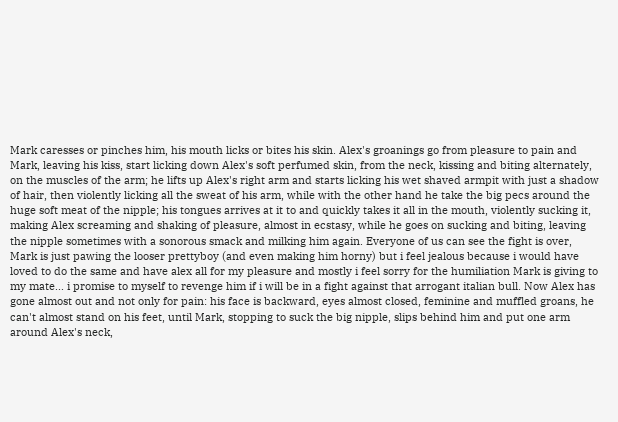Mark caresses or pinches him, his mouth licks or bites his skin. Alex's groanings go from pleasure to pain and Mark, leaving his kiss, start licking down Alex's soft perfumed skin, from the neck, kissing and biting alternately, on the muscles of the arm; he lifts up Alex's right arm and starts licking his wet shaved armpit with just a shadow of hair, then violently licking all the sweat of his arm, while with the other hand he take the big pecs around the huge soft meat of the nipple; his tongues arrives at it to and quickly takes it all in the mouth, violently sucking it, making Alex screaming and shaking of pleasure, almost in ecstasy, while he goes on sucking and biting, leaving the nipple sometimes with a sonorous smack and milking him again. Everyone of us can see the fight is over, Mark is just pawing the looser prettyboy (and even making him horny) but i feel jealous because i would have loved to do the same and have alex all for my pleasure and mostly i feel sorry for the humiliation Mark is giving to my mate... i promise to myself to revenge him if i will be in a fight against that arrogant italian bull. Now Alex has gone almost out and not only for pain: his face is backward, eyes almost closed, feminine and muffled groans, he can't almost stand on his feet, until Mark, stopping to suck the big nipple, slips behind him and put one arm around Alex's neck,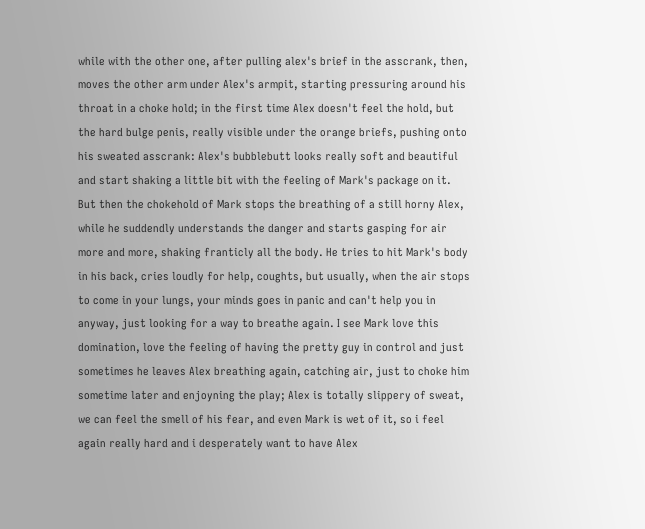while with the other one, after pulling alex's brief in the asscrank, then, moves the other arm under Alex's armpit, starting pressuring around his throat in a choke hold; in the first time Alex doesn't feel the hold, but the hard bulge penis, really visible under the orange briefs, pushing onto his sweated asscrank: Alex's bubblebutt looks really soft and beautiful and start shaking a little bit with the feeling of Mark's package on it. But then the chokehold of Mark stops the breathing of a still horny Alex, while he suddendly understands the danger and starts gasping for air more and more, shaking franticly all the body. He tries to hit Mark's body in his back, cries loudly for help, coughts, but usually, when the air stops to come in your lungs, your minds goes in panic and can't help you in anyway, just looking for a way to breathe again. I see Mark love this domination, love the feeling of having the pretty guy in control and just sometimes he leaves Alex breathing again, catching air, just to choke him sometime later and enjoyning the play; Alex is totally slippery of sweat, we can feel the smell of his fear, and even Mark is wet of it, so i feel again really hard and i desperately want to have Alex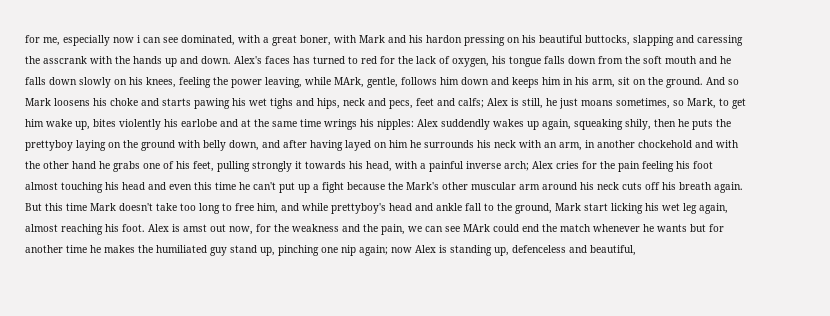for me, especially now i can see dominated, with a great boner, with Mark and his hardon pressing on his beautiful buttocks, slapping and caressing the asscrank with the hands up and down. Alex's faces has turned to red for the lack of oxygen, his tongue falls down from the soft mouth and he falls down slowly on his knees, feeling the power leaving, while MArk, gentle, follows him down and keeps him in his arm, sit on the ground. And so Mark loosens his choke and starts pawing his wet tighs and hips, neck and pecs, feet and calfs; Alex is still, he just moans sometimes, so Mark, to get him wake up, bites violently his earlobe and at the same time wrings his nipples: Alex suddendly wakes up again, squeaking shily, then he puts the prettyboy laying on the ground with belly down, and after having layed on him he surrounds his neck with an arm, in another chockehold and with the other hand he grabs one of his feet, pulling strongly it towards his head, with a painful inverse arch; Alex cries for the pain feeling his foot almost touching his head and even this time he can't put up a fight because the Mark's other muscular arm around his neck cuts off his breath again. But this time Mark doesn't take too long to free him, and while prettyboy's head and ankle fall to the ground, Mark start licking his wet leg again, almost reaching his foot. Alex is amst out now, for the weakness and the pain, we can see MArk could end the match whenever he wants but for another time he makes the humiliated guy stand up, pinching one nip again; now Alex is standing up, defenceless and beautiful,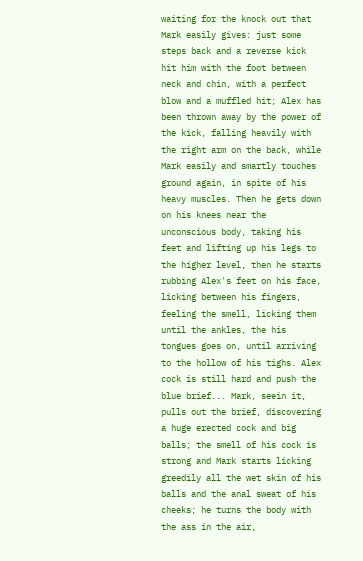waiting for the knock out that Mark easily gives: just some steps back and a reverse kick hit him with the foot between neck and chin, with a perfect blow and a muffled hit; Alex has been thrown away by the power of the kick, falling heavily with the right arm on the back, while Mark easily and smartly touches ground again, in spite of his heavy muscles. Then he gets down on his knees near the unconscious body, taking his feet and lifting up his legs to the higher level, then he starts rubbing Alex's feet on his face, licking between his fingers, feeling the smell, licking them until the ankles, the his tongues goes on, until arriving to the hollow of his tighs. Alex cock is still hard and push the blue brief... Mark, seein it, pulls out the brief, discovering a huge erected cock and big balls; the smell of his cock is strong and Mark starts licking greedily all the wet skin of his balls and the anal sweat of his cheeks; he turns the body with the ass in the air,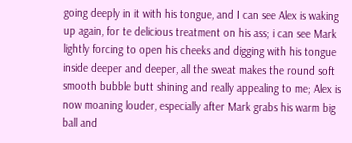going deeply in it with his tongue, and I can see Alex is waking up again, for te delicious treatment on his ass; i can see Mark lightly forcing to open his cheeks and digging with his tongue inside deeper and deeper, all the sweat makes the round soft smooth bubble butt shining and really appealing to me; Alex is now moaning louder, especially after Mark grabs his warm big ball and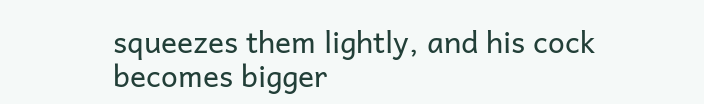squeezes them lightly, and his cock becomes bigger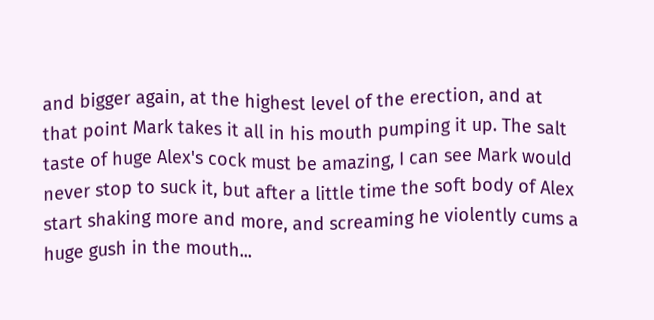and bigger again, at the highest level of the erection, and at that point Mark takes it all in his mouth pumping it up. The salt taste of huge Alex's cock must be amazing, I can see Mark would never stop to suck it, but after a little time the soft body of Alex start shaking more and more, and screaming he violently cums a huge gush in the mouth...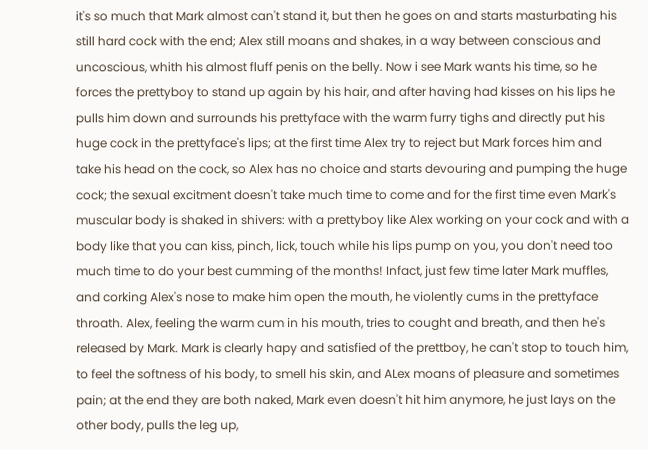it's so much that Mark almost can't stand it, but then he goes on and starts masturbating his still hard cock with the end; Alex still moans and shakes, in a way between conscious and uncoscious, whith his almost fluff penis on the belly. Now i see Mark wants his time, so he forces the prettyboy to stand up again by his hair, and after having had kisses on his lips he pulls him down and surrounds his prettyface with the warm furry tighs and directly put his huge cock in the prettyface's lips; at the first time Alex try to reject but Mark forces him and take his head on the cock, so Alex has no choice and starts devouring and pumping the huge cock; the sexual excitment doesn't take much time to come and for the first time even Mark's muscular body is shaked in shivers: with a prettyboy like Alex working on your cock and with a body like that you can kiss, pinch, lick, touch while his lips pump on you, you don't need too much time to do your best cumming of the months! Infact, just few time later Mark muffles, and corking Alex's nose to make him open the mouth, he violently cums in the prettyface throath. Alex, feeling the warm cum in his mouth, tries to cought and breath, and then he's released by Mark. Mark is clearly hapy and satisfied of the prettboy, he can't stop to touch him, to feel the softness of his body, to smell his skin, and ALex moans of pleasure and sometimes pain; at the end they are both naked, Mark even doesn't hit him anymore, he just lays on the other body, pulls the leg up,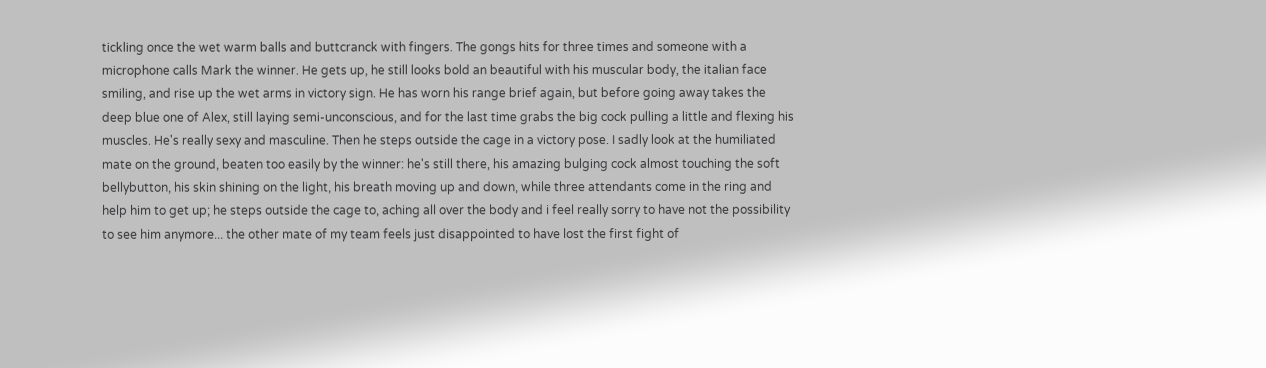tickling once the wet warm balls and buttcranck with fingers. The gongs hits for three times and someone with a microphone calls Mark the winner. He gets up, he still looks bold an beautiful with his muscular body, the italian face smiling, and rise up the wet arms in victory sign. He has worn his range brief again, but before going away takes the deep blue one of Alex, still laying semi-unconscious, and for the last time grabs the big cock pulling a little and flexing his muscles. He's really sexy and masculine. Then he steps outside the cage in a victory pose. I sadly look at the humiliated mate on the ground, beaten too easily by the winner: he's still there, his amazing bulging cock almost touching the soft bellybutton, his skin shining on the light, his breath moving up and down, while three attendants come in the ring and help him to get up; he steps outside the cage to, aching all over the body and i feel really sorry to have not the possibility to see him anymore... the other mate of my team feels just disappointed to have lost the first fight of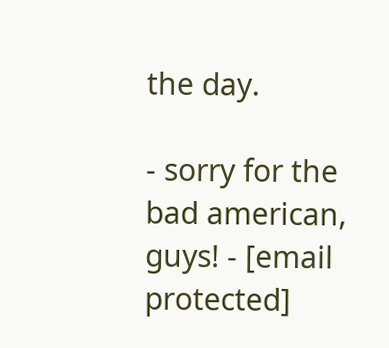the day.

- sorry for the bad american, guys! - [email protected]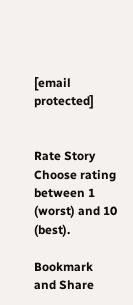[email protected]


Rate Story Choose rating between 1 (worst) and 10 (best).

Bookmark and Share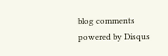blog comments powered by Disqus